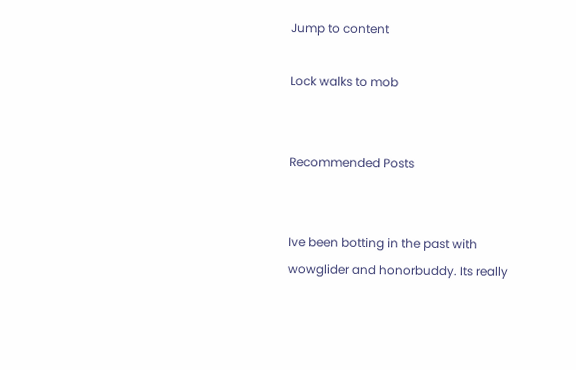Jump to content

Lock walks to mob


Recommended Posts


Ive been botting in the past with wowglider and honorbuddy. Its really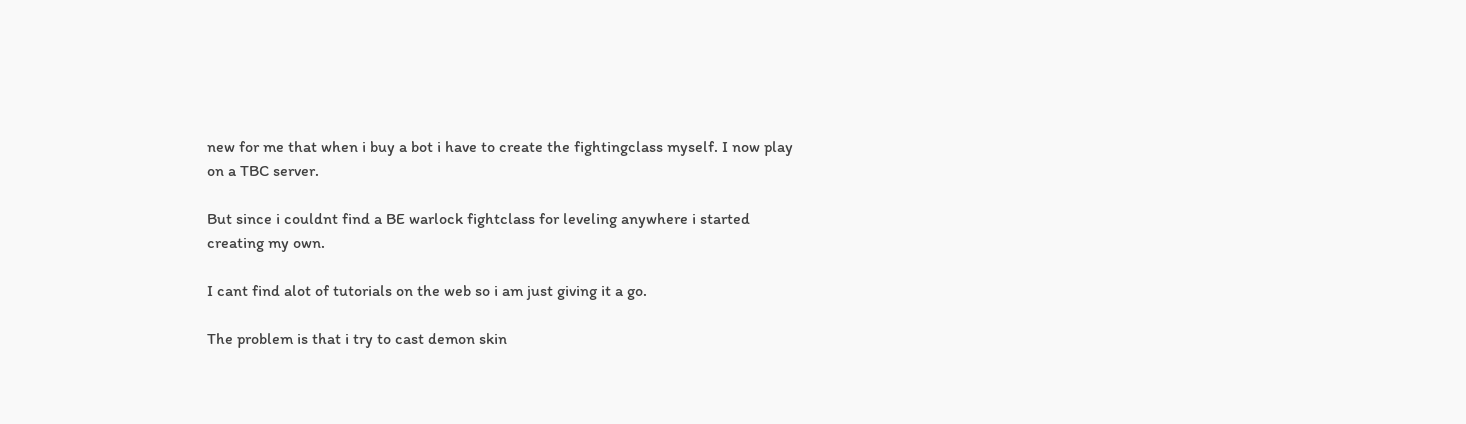new for me that when i buy a bot i have to create the fightingclass myself. I now play on a TBC server.

But since i couldnt find a BE warlock fightclass for leveling anywhere i started creating my own.

I cant find alot of tutorials on the web so i am just giving it a go.

The problem is that i try to cast demon skin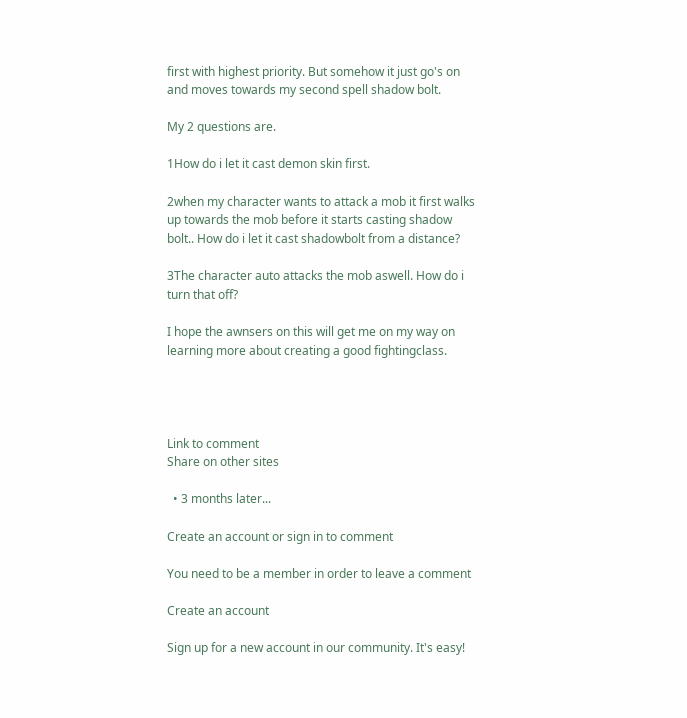first with highest priority. But somehow it just go's on and moves towards my second spell shadow bolt.

My 2 questions are.

1How do i let it cast demon skin first.

2when my character wants to attack a mob it first walks up towards the mob before it starts casting shadow bolt.. How do i let it cast shadowbolt from a distance?

3The character auto attacks the mob aswell. How do i turn that off?

I hope the awnsers on this will get me on my way on learning more about creating a good fightingclass.




Link to comment
Share on other sites

  • 3 months later...

Create an account or sign in to comment

You need to be a member in order to leave a comment

Create an account

Sign up for a new account in our community. It's easy!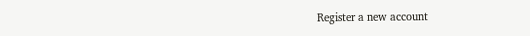Register a new account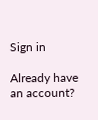Sign in

Already have an account?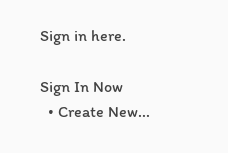Sign in here.

Sign In Now
  • Create New...